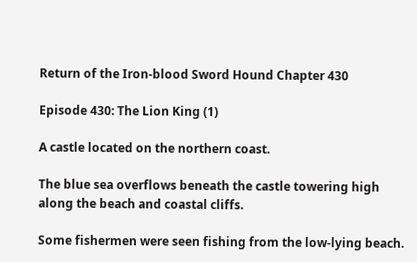Return of the Iron-blood Sword Hound Chapter 430

Episode 430: The Lion King (1)

A castle located on the northern coast.

The blue sea overflows beneath the castle towering high along the beach and coastal cliffs.

Some fishermen were seen fishing from the low-lying beach.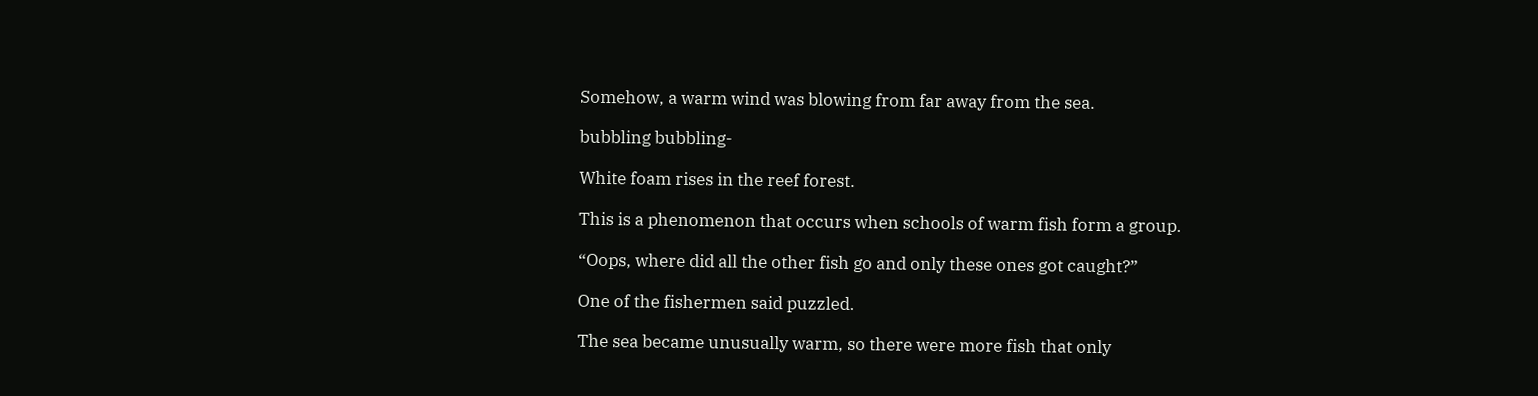Somehow, a warm wind was blowing from far away from the sea.

bubbling bubbling-

White foam rises in the reef forest.

This is a phenomenon that occurs when schools of warm fish form a group.

“Oops, where did all the other fish go and only these ones got caught?”

One of the fishermen said puzzled.

The sea became unusually warm, so there were more fish that only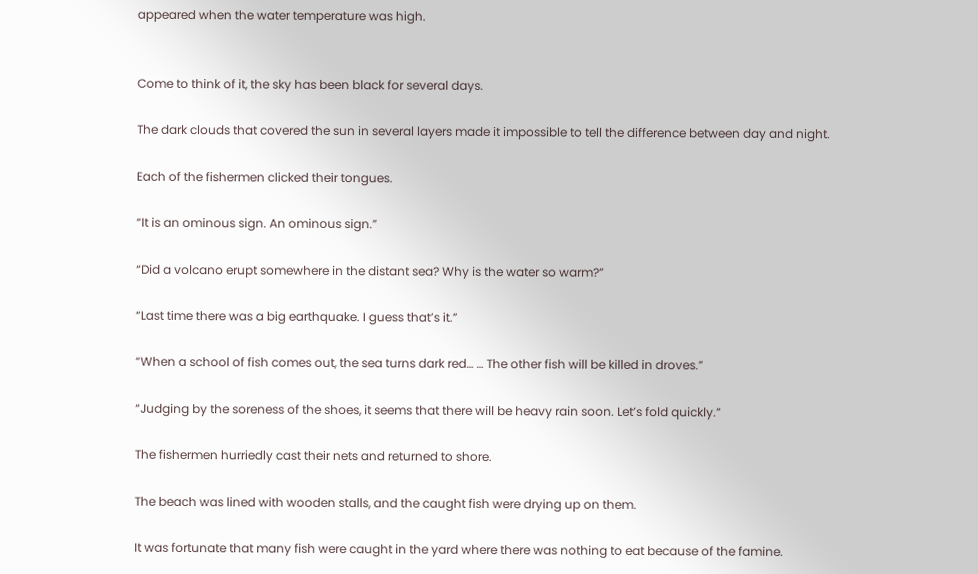appeared when the water temperature was high.


Come to think of it, the sky has been black for several days.

The dark clouds that covered the sun in several layers made it impossible to tell the difference between day and night.

Each of the fishermen clicked their tongues.

“It is an ominous sign. An ominous sign.”

“Did a volcano erupt somewhere in the distant sea? Why is the water so warm?”

“Last time there was a big earthquake. I guess that’s it.”

“When a school of fish comes out, the sea turns dark red… … The other fish will be killed in droves.”

“Judging by the soreness of the shoes, it seems that there will be heavy rain soon. Let’s fold quickly.”

The fishermen hurriedly cast their nets and returned to shore.

The beach was lined with wooden stalls, and the caught fish were drying up on them.

It was fortunate that many fish were caught in the yard where there was nothing to eat because of the famine.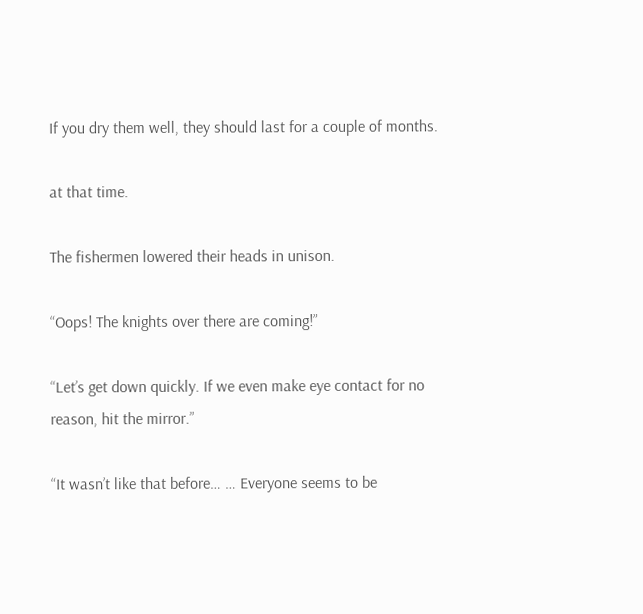If you dry them well, they should last for a couple of months.

at that time.

The fishermen lowered their heads in unison.

“Oops! The knights over there are coming!”

“Let’s get down quickly. If we even make eye contact for no reason, hit the mirror.”

“It wasn’t like that before… … Everyone seems to be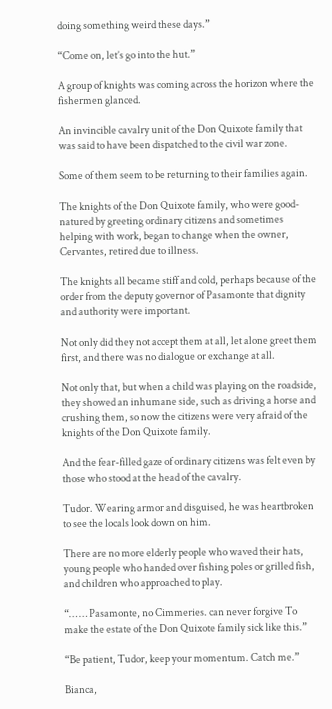doing something weird these days.”

“Come on, let’s go into the hut.”

A group of knights was coming across the horizon where the fishermen glanced.

An invincible cavalry unit of the Don Quixote family that was said to have been dispatched to the civil war zone.

Some of them seem to be returning to their families again.

The knights of the Don Quixote family, who were good-natured by greeting ordinary citizens and sometimes helping with work, began to change when the owner, Cervantes, retired due to illness.

The knights all became stiff and cold, perhaps because of the order from the deputy governor of Pasamonte that dignity and authority were important.

Not only did they not accept them at all, let alone greet them first, and there was no dialogue or exchange at all.

Not only that, but when a child was playing on the roadside, they showed an inhumane side, such as driving a horse and crushing them, so now the citizens were very afraid of the knights of the Don Quixote family.

And the fear-filled gaze of ordinary citizens was felt even by those who stood at the head of the cavalry.

Tudor. Wearing armor and disguised, he was heartbroken to see the locals look down on him.

There are no more elderly people who waved their hats, young people who handed over fishing poles or grilled fish, and children who approached to play.

“… … Pasamonte, no Cimmeries. can never forgive To make the estate of the Don Quixote family sick like this.”

“Be patient, Tudor, keep your momentum. Catch me.”

Bianca,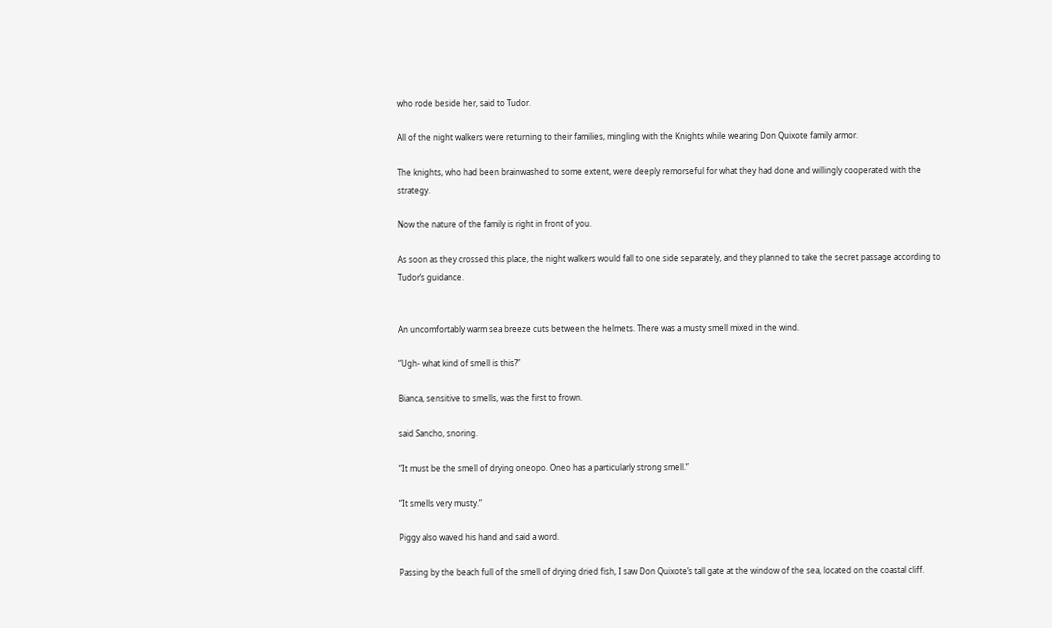who rode beside her, said to Tudor.

All of the night walkers were returning to their families, mingling with the Knights while wearing Don Quixote family armor.

The knights, who had been brainwashed to some extent, were deeply remorseful for what they had done and willingly cooperated with the strategy.

Now the nature of the family is right in front of you.

As soon as they crossed this place, the night walkers would fall to one side separately, and they planned to take the secret passage according to Tudor’s guidance.


An uncomfortably warm sea breeze cuts between the helmets. There was a musty smell mixed in the wind.

“Ugh- what kind of smell is this?”

Bianca, sensitive to smells, was the first to frown.

said Sancho, snoring.

“It must be the smell of drying oneopo. Oneo has a particularly strong smell.”

“It smells very musty.”

Piggy also waved his hand and said a word.

Passing by the beach full of the smell of drying dried fish, I saw Don Quixote’s tall gate at the window of the sea, located on the coastal cliff.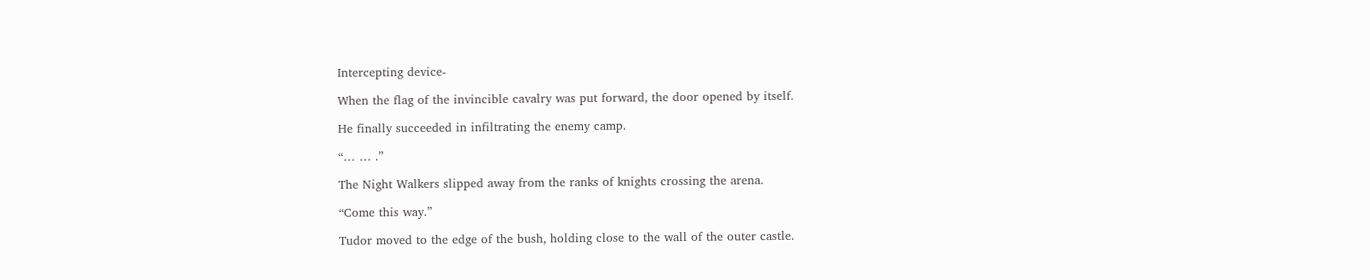Intercepting device-

When the flag of the invincible cavalry was put forward, the door opened by itself.

He finally succeeded in infiltrating the enemy camp.

“… … .”

The Night Walkers slipped away from the ranks of knights crossing the arena.

“Come this way.”

Tudor moved to the edge of the bush, holding close to the wall of the outer castle.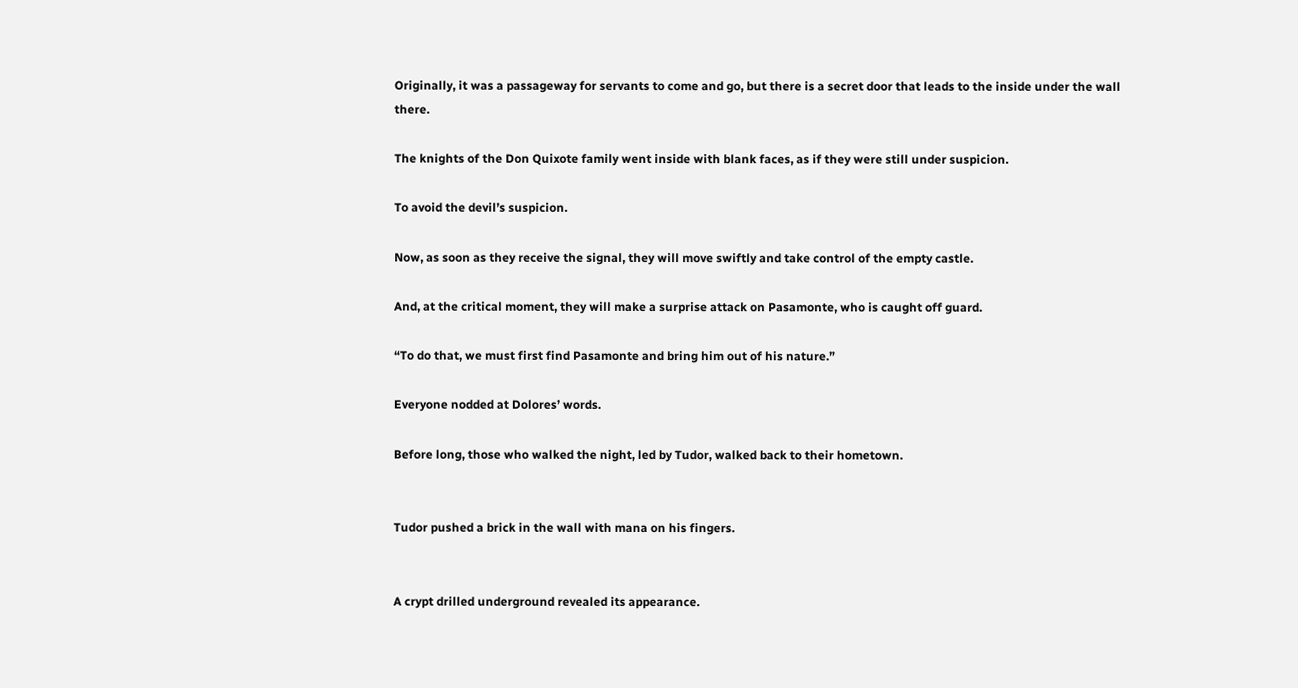Originally, it was a passageway for servants to come and go, but there is a secret door that leads to the inside under the wall there.

The knights of the Don Quixote family went inside with blank faces, as if they were still under suspicion.

To avoid the devil’s suspicion.

Now, as soon as they receive the signal, they will move swiftly and take control of the empty castle.

And, at the critical moment, they will make a surprise attack on Pasamonte, who is caught off guard.

“To do that, we must first find Pasamonte and bring him out of his nature.”

Everyone nodded at Dolores’ words.

Before long, those who walked the night, led by Tudor, walked back to their hometown.


Tudor pushed a brick in the wall with mana on his fingers.


A crypt drilled underground revealed its appearance.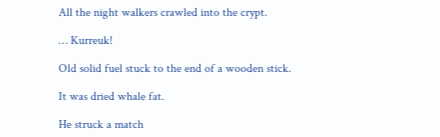All the night walkers crawled into the crypt.

… Kurreuk!

Old solid fuel stuck to the end of a wooden stick.

It was dried whale fat.

He struck a match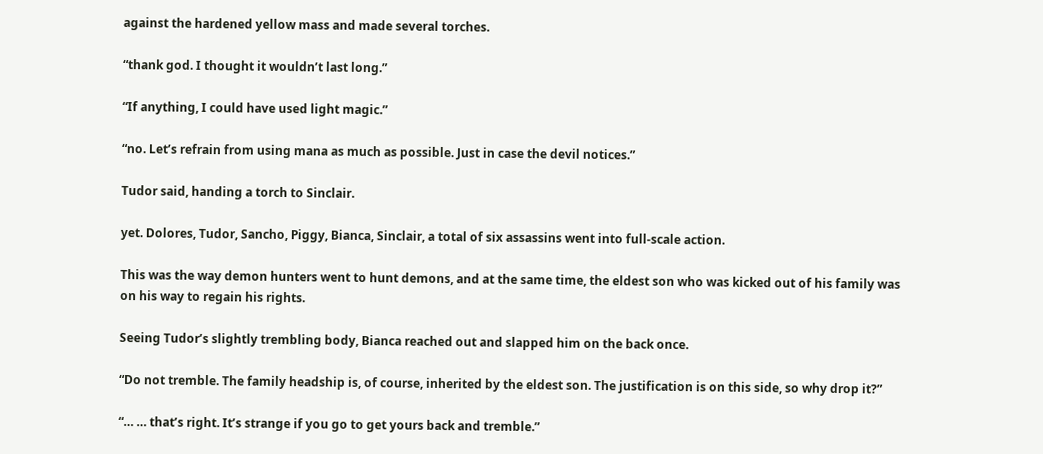against the hardened yellow mass and made several torches.

“thank god. I thought it wouldn’t last long.”

“If anything, I could have used light magic.”

“no. Let’s refrain from using mana as much as possible. Just in case the devil notices.”

Tudor said, handing a torch to Sinclair.

yet. Dolores, Tudor, Sancho, Piggy, Bianca, Sinclair, a total of six assassins went into full-scale action.

This was the way demon hunters went to hunt demons, and at the same time, the eldest son who was kicked out of his family was on his way to regain his rights.

Seeing Tudor’s slightly trembling body, Bianca reached out and slapped him on the back once.

“Do not tremble. The family headship is, of course, inherited by the eldest son. The justification is on this side, so why drop it?”

“… … that’s right. It’s strange if you go to get yours back and tremble.”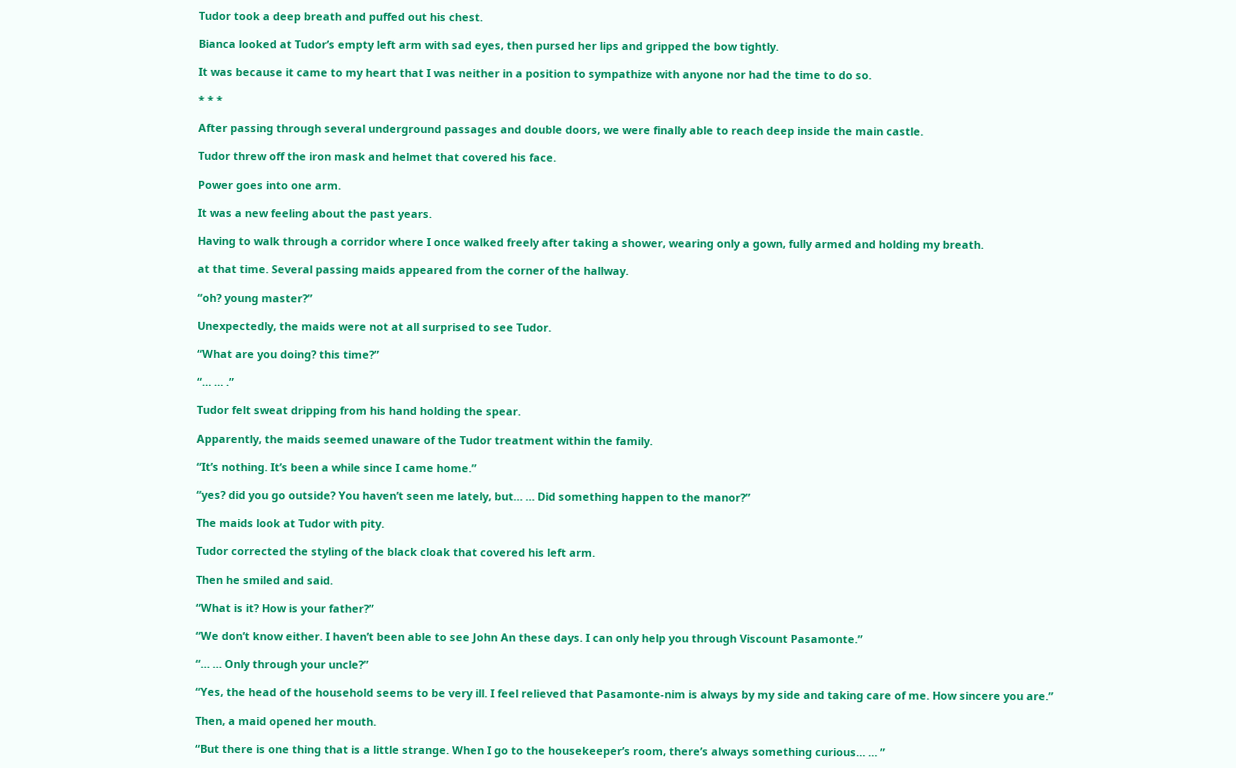Tudor took a deep breath and puffed out his chest.

Bianca looked at Tudor’s empty left arm with sad eyes, then pursed her lips and gripped the bow tightly.

It was because it came to my heart that I was neither in a position to sympathize with anyone nor had the time to do so.

* * *

After passing through several underground passages and double doors, we were finally able to reach deep inside the main castle.

Tudor threw off the iron mask and helmet that covered his face.

Power goes into one arm.

It was a new feeling about the past years.

Having to walk through a corridor where I once walked freely after taking a shower, wearing only a gown, fully armed and holding my breath.

at that time. Several passing maids appeared from the corner of the hallway.

“oh? young master?”

Unexpectedly, the maids were not at all surprised to see Tudor.

“What are you doing? this time?”

“… … .”

Tudor felt sweat dripping from his hand holding the spear.

Apparently, the maids seemed unaware of the Tudor treatment within the family.

“It’s nothing. It’s been a while since I came home.”

“yes? did you go outside? You haven’t seen me lately, but… … Did something happen to the manor?”

The maids look at Tudor with pity.

Tudor corrected the styling of the black cloak that covered his left arm.

Then he smiled and said.

“What is it? How is your father?”

“We don’t know either. I haven’t been able to see John An these days. I can only help you through Viscount Pasamonte.”

“… … Only through your uncle?”

“Yes, the head of the household seems to be very ill. I feel relieved that Pasamonte-nim is always by my side and taking care of me. How sincere you are.”

Then, a maid opened her mouth.

“But there is one thing that is a little strange. When I go to the housekeeper’s room, there’s always something curious… … ”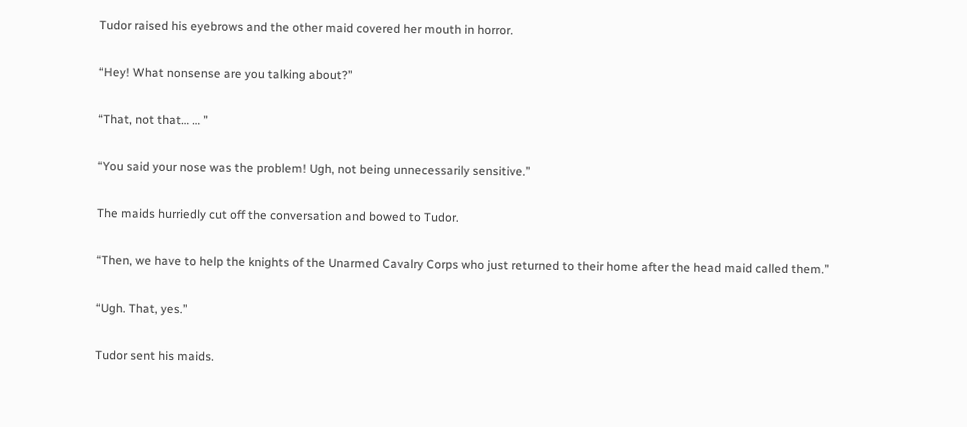Tudor raised his eyebrows and the other maid covered her mouth in horror.

“Hey! What nonsense are you talking about?”

“That, not that… … ”

“You said your nose was the problem! Ugh, not being unnecessarily sensitive.”

The maids hurriedly cut off the conversation and bowed to Tudor.

“Then, we have to help the knights of the Unarmed Cavalry Corps who just returned to their home after the head maid called them.”

“Ugh. That, yes.”

Tudor sent his maids.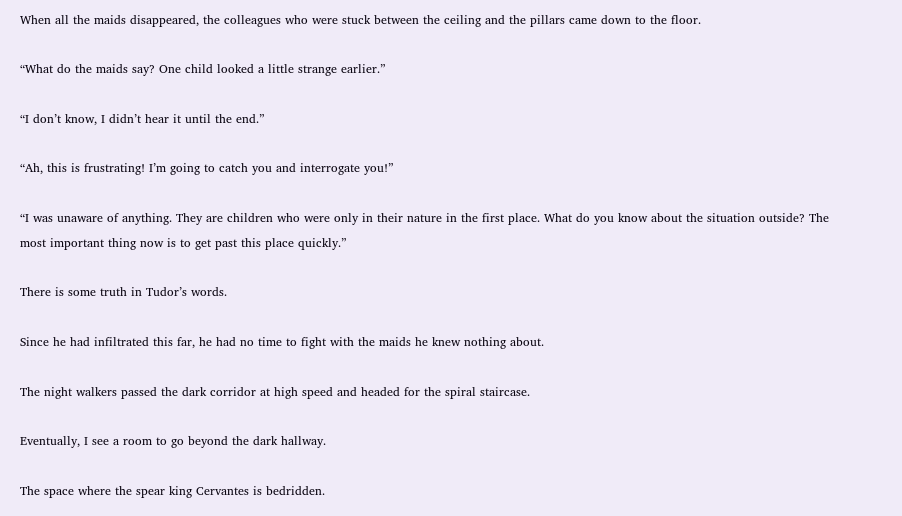When all the maids disappeared, the colleagues who were stuck between the ceiling and the pillars came down to the floor.

“What do the maids say? One child looked a little strange earlier.”

“I don’t know, I didn’t hear it until the end.”

“Ah, this is frustrating! I’m going to catch you and interrogate you!”

“I was unaware of anything. They are children who were only in their nature in the first place. What do you know about the situation outside? The most important thing now is to get past this place quickly.”

There is some truth in Tudor’s words.

Since he had infiltrated this far, he had no time to fight with the maids he knew nothing about.

The night walkers passed the dark corridor at high speed and headed for the spiral staircase.

Eventually, I see a room to go beyond the dark hallway.

The space where the spear king Cervantes is bedridden.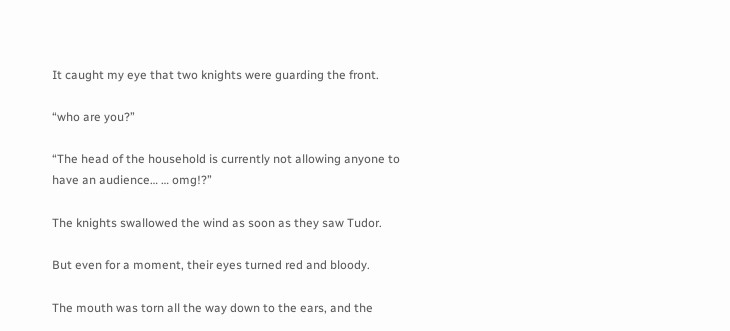It caught my eye that two knights were guarding the front.

“who are you?”

“The head of the household is currently not allowing anyone to have an audience… … omg!?”

The knights swallowed the wind as soon as they saw Tudor.

But even for a moment, their eyes turned red and bloody.

The mouth was torn all the way down to the ears, and the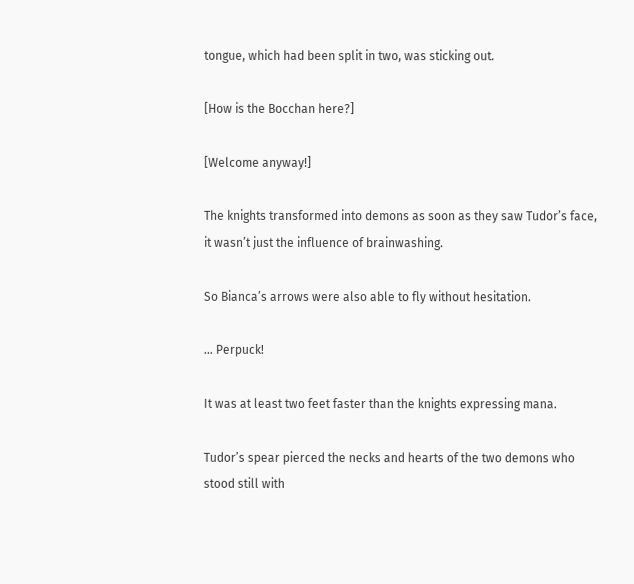tongue, which had been split in two, was sticking out.

[How is the Bocchan here?]

[Welcome anyway!]

The knights transformed into demons as soon as they saw Tudor’s face, it wasn’t just the influence of brainwashing.

So Bianca’s arrows were also able to fly without hesitation.

… Perpuck!

It was at least two feet faster than the knights expressing mana.

Tudor’s spear pierced the necks and hearts of the two demons who stood still with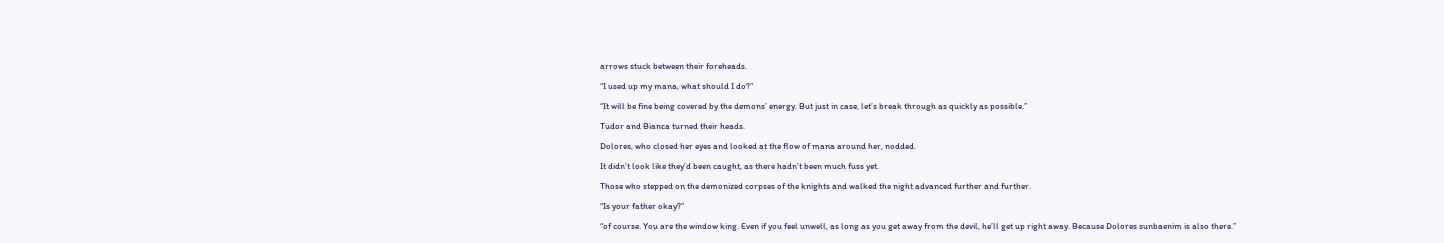arrows stuck between their foreheads.

“I used up my mana, what should I do?”

“It will be fine being covered by the demons’ energy. But just in case, let’s break through as quickly as possible.”

Tudor and Bianca turned their heads.

Dolores, who closed her eyes and looked at the flow of mana around her, nodded.

It didn’t look like they’d been caught, as there hadn’t been much fuss yet.

Those who stepped on the demonized corpses of the knights and walked the night advanced further and further.

“Is your father okay?”

“of course. You are the window king. Even if you feel unwell, as long as you get away from the devil, he’ll get up right away. Because Dolores sunbaenim is also there.”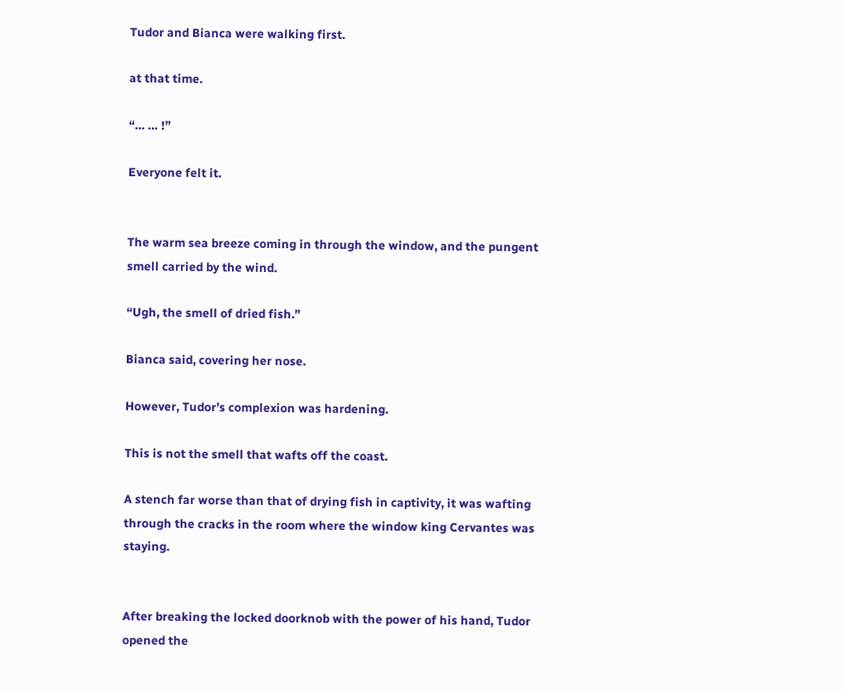Tudor and Bianca were walking first.

at that time.

“… … !”

Everyone felt it.


The warm sea breeze coming in through the window, and the pungent smell carried by the wind.

“Ugh, the smell of dried fish.”

Bianca said, covering her nose.

However, Tudor’s complexion was hardening.

This is not the smell that wafts off the coast.

A stench far worse than that of drying fish in captivity, it was wafting through the cracks in the room where the window king Cervantes was staying.


After breaking the locked doorknob with the power of his hand, Tudor opened the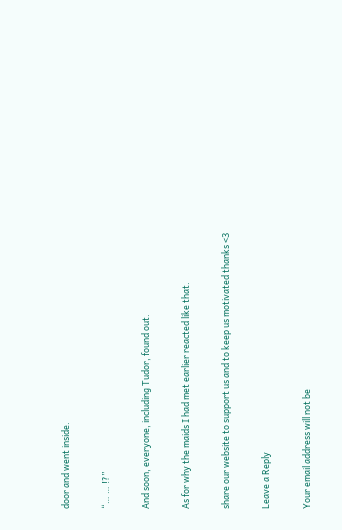door and went inside.

“… … !?”

And soon, everyone, including Tudor, found out.

As for why the maids I had met earlier reacted like that.

share our website to support us and to keep us motivated thanks <3

Leave a Reply

Your email address will not be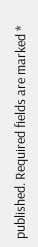published. Required fields are marked *